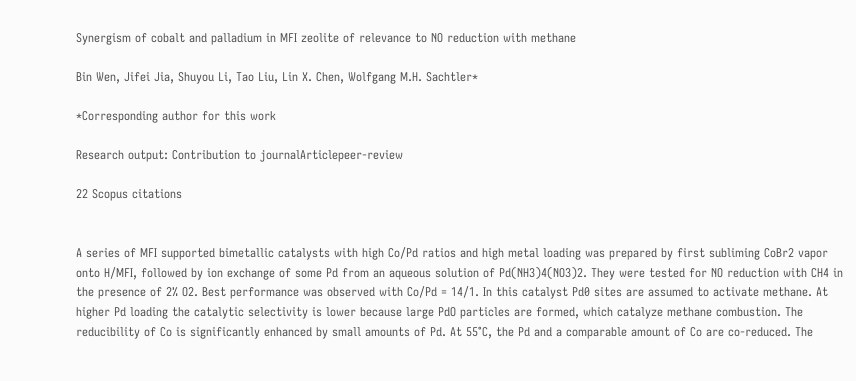Synergism of cobalt and palladium in MFI zeolite of relevance to NO reduction with methane

Bin Wen, Jifei Jia, Shuyou Li, Tao Liu, Lin X. Chen, Wolfgang M.H. Sachtler*

*Corresponding author for this work

Research output: Contribution to journalArticlepeer-review

22 Scopus citations


A series of MFI supported bimetallic catalysts with high Co/Pd ratios and high metal loading was prepared by first subliming CoBr2 vapor onto H/MFI, followed by ion exchange of some Pd from an aqueous solution of Pd(NH3)4(NO3)2. They were tested for NO reduction with CH4 in the presence of 2% O2. Best performance was observed with Co/Pd = 14/1. In this catalyst Pd0 sites are assumed to activate methane. At higher Pd loading the catalytic selectivity is lower because large PdO particles are formed, which catalyze methane combustion. The reducibility of Co is significantly enhanced by small amounts of Pd. At 55°C, the Pd and a comparable amount of Co are co-reduced. The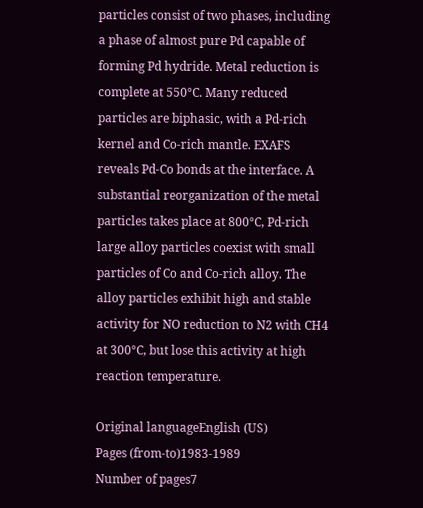particles consist of two phases, including a phase of almost pure Pd capable of forming Pd hydride. Metal reduction is complete at 550°C. Many reduced particles are biphasic, with a Pd-rich kernel and Co-rich mantle. EXAFS reveals Pd-Co bonds at the interface. A substantial reorganization of the metal particles takes place at 800°C, Pd-rich large alloy particles coexist with small particles of Co and Co-rich alloy. The alloy particles exhibit high and stable activity for NO reduction to N2 with CH4 at 300°C, but lose this activity at high reaction temperature.

Original languageEnglish (US)
Pages (from-to)1983-1989
Number of pages7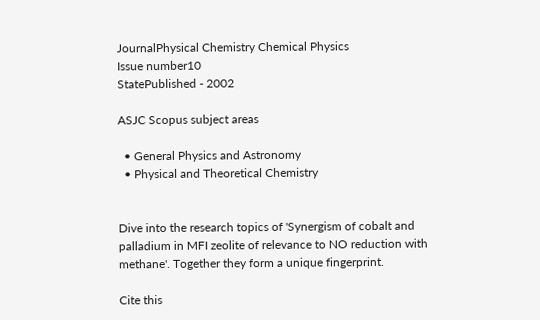JournalPhysical Chemistry Chemical Physics
Issue number10
StatePublished - 2002

ASJC Scopus subject areas

  • General Physics and Astronomy
  • Physical and Theoretical Chemistry


Dive into the research topics of 'Synergism of cobalt and palladium in MFI zeolite of relevance to NO reduction with methane'. Together they form a unique fingerprint.

Cite this